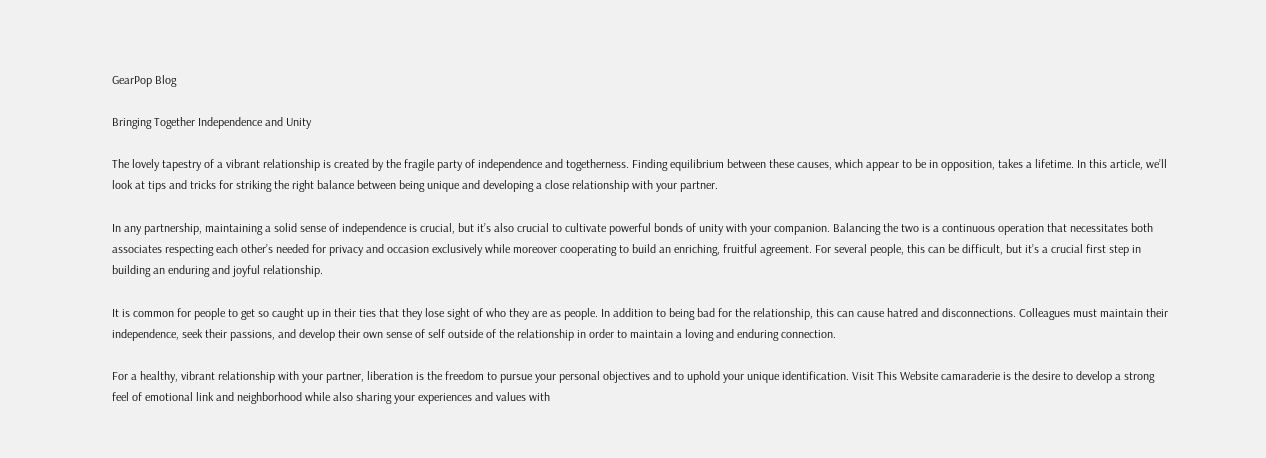GearPop Blog

Bringing Together Independence and Unity

The lovely tapestry of a vibrant relationship is created by the fragile party of independence and togetherness. Finding equilibrium between these causes, which appear to be in opposition, takes a lifetime. In this article, we’ll look at tips and tricks for striking the right balance between being unique and developing a close relationship with your partner.

In any partnership, maintaining a solid sense of independence is crucial, but it’s also crucial to cultivate powerful bonds of unity with your companion. Balancing the two is a continuous operation that necessitates both associates respecting each other’s needed for privacy and occasion exclusively while moreover cooperating to build an enriching, fruitful agreement. For several people, this can be difficult, but it’s a crucial first step in building an enduring and joyful relationship.

It is common for people to get so caught up in their ties that they lose sight of who they are as people. In addition to being bad for the relationship, this can cause hatred and disconnections. Colleagues must maintain their independence, seek their passions, and develop their own sense of self outside of the relationship in order to maintain a loving and enduring connection.

For a healthy, vibrant relationship with your partner, liberation is the freedom to pursue your personal objectives and to uphold your unique identification. Visit This Website camaraderie is the desire to develop a strong feel of emotional link and neighborhood while also sharing your experiences and values with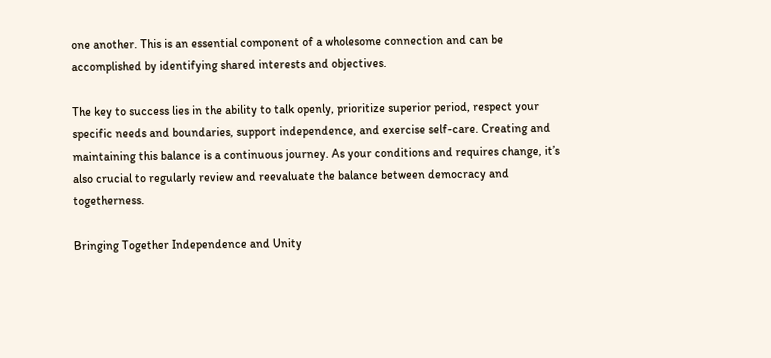one another. This is an essential component of a wholesome connection and can be accomplished by identifying shared interests and objectives.

The key to success lies in the ability to talk openly, prioritize superior period, respect your specific needs and boundaries, support independence, and exercise self-care. Creating and maintaining this balance is a continuous journey. As your conditions and requires change, it’s also crucial to regularly review and reevaluate the balance between democracy and togetherness.

Bringing Together Independence and Unity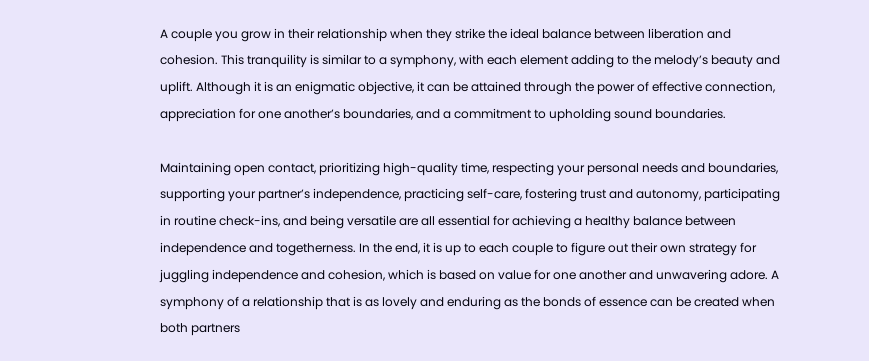A couple you grow in their relationship when they strike the ideal balance between liberation and cohesion. This tranquility is similar to a symphony, with each element adding to the melody’s beauty and uplift. Although it is an enigmatic objective, it can be attained through the power of effective connection, appreciation for one another’s boundaries, and a commitment to upholding sound boundaries.

Maintaining open contact, prioritizing high-quality time, respecting your personal needs and boundaries, supporting your partner’s independence, practicing self-care, fostering trust and autonomy, participating in routine check-ins, and being versatile are all essential for achieving a healthy balance between independence and togetherness. In the end, it is up to each couple to figure out their own strategy for juggling independence and cohesion, which is based on value for one another and unwavering adore. A symphony of a relationship that is as lovely and enduring as the bonds of essence can be created when both partners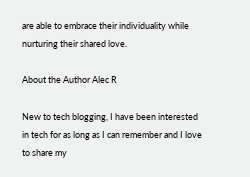are able to embrace their individuality while nurturing their shared love.

About the Author Alec R

New to tech blogging, I have been interested in tech for as long as I can remember and I love to share my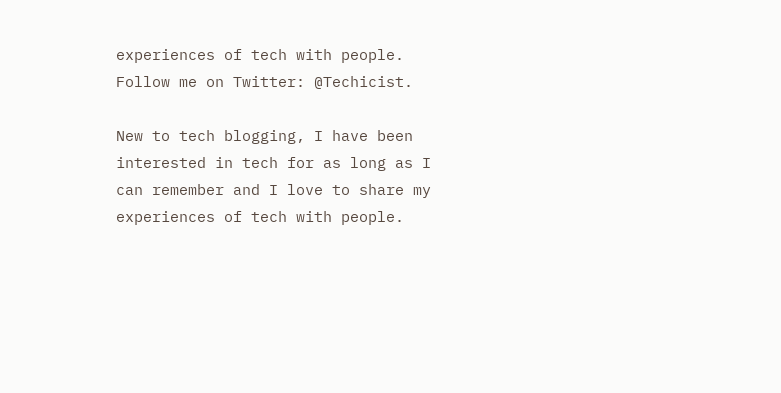experiences of tech with people. Follow me on Twitter: @Techicist.

New to tech blogging, I have been interested in tech for as long as I can remember and I love to share my experiences of tech with people.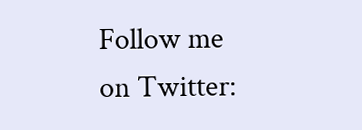Follow me on Twitter: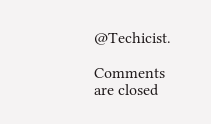@Techicist.

Comments are closed